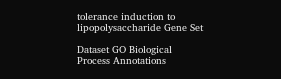tolerance induction to lipopolysaccharide Gene Set

Dataset GO Biological Process Annotations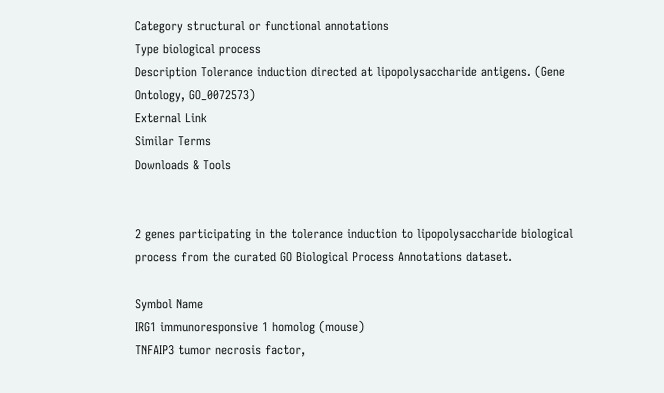Category structural or functional annotations
Type biological process
Description Tolerance induction directed at lipopolysaccharide antigens. (Gene Ontology, GO_0072573)
External Link
Similar Terms
Downloads & Tools


2 genes participating in the tolerance induction to lipopolysaccharide biological process from the curated GO Biological Process Annotations dataset.

Symbol Name
IRG1 immunoresponsive 1 homolog (mouse)
TNFAIP3 tumor necrosis factor,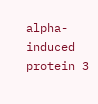alpha-induced protein 3